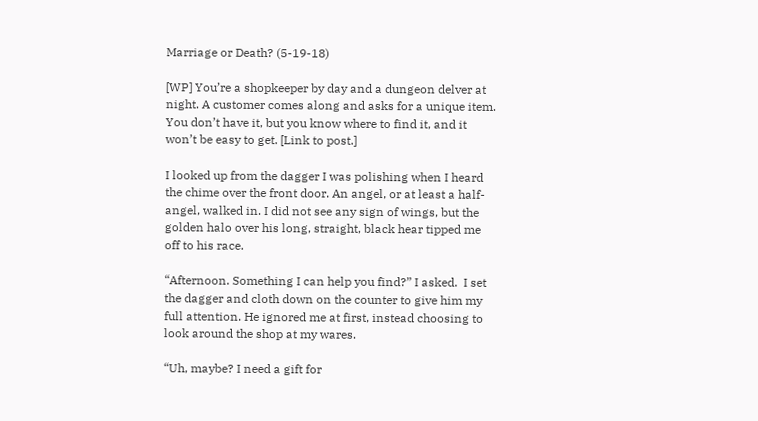Marriage or Death? (5-19-18)

[WP] You’re a shopkeeper by day and a dungeon delver at night. A customer comes along and asks for a unique item. You don’t have it, but you know where to find it, and it won’t be easy to get. [Link to post.]

I looked up from the dagger I was polishing when I heard the chime over the front door. An angel, or at least a half-angel, walked in. I did not see any sign of wings, but the golden halo over his long, straight, black hear tipped me off to his race.

“Afternoon. Something I can help you find?” I asked.  I set the dagger and cloth down on the counter to give him my full attention. He ignored me at first, instead choosing to look around the shop at my wares.

“Uh, maybe? I need a gift for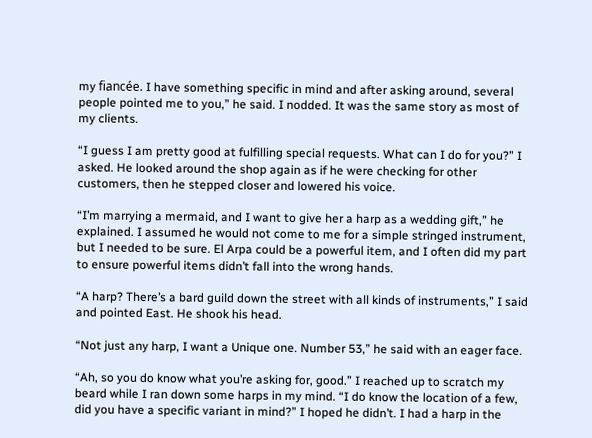my fiancée. I have something specific in mind and after asking around, several people pointed me to you,” he said. I nodded. It was the same story as most of my clients.

“I guess I am pretty good at fulfilling special requests. What can I do for you?” I asked. He looked around the shop again as if he were checking for other customers, then he stepped closer and lowered his voice.

“I’m marrying a mermaid, and I want to give her a harp as a wedding gift,” he explained. I assumed he would not come to me for a simple stringed instrument, but I needed to be sure. El Arpa could be a powerful item, and I often did my part to ensure powerful items didn’t fall into the wrong hands.

“A harp? There’s a bard guild down the street with all kinds of instruments,” I said and pointed East. He shook his head.

“Not just any harp, I want a Unique one. Number 53,” he said with an eager face.

“Ah, so you do know what you’re asking for, good.” I reached up to scratch my beard while I ran down some harps in my mind. “I do know the location of a few, did you have a specific variant in mind?” I hoped he didn’t. I had a harp in the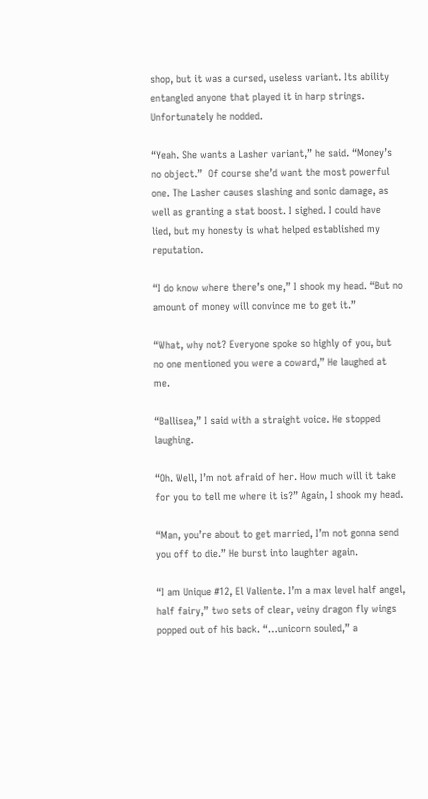shop, but it was a cursed, useless variant. Its ability entangled anyone that played it in harp strings. Unfortunately he nodded.

“Yeah. She wants a Lasher variant,” he said. “Money’s no object.”  Of course she’d want the most powerful one. The Lasher causes slashing and sonic damage, as well as granting a stat boost. I sighed. I could have lied, but my honesty is what helped established my reputation.

“I do know where there’s one,” I shook my head. “But no amount of money will convince me to get it.”

“What, why not? Everyone spoke so highly of you, but no one mentioned you were a coward,” He laughed at me.

“Ballisea,” I said with a straight voice. He stopped laughing.

“Oh. Well, I’m not afraid of her. How much will it take for you to tell me where it is?” Again, I shook my head.

“Man, you’re about to get married, I’m not gonna send you off to die.” He burst into laughter again.

“I am Unique #12, El Valiente. I’m a max level half angel, half fairy,” two sets of clear, veiny dragon fly wings popped out of his back. “…unicorn souled,” a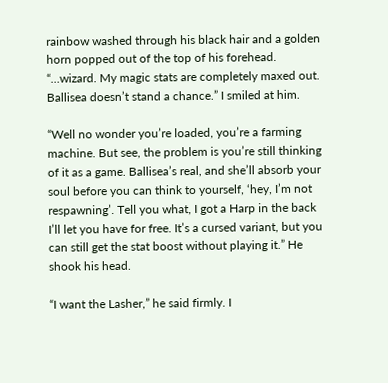rainbow washed through his black hair and a golden horn popped out of the top of his forehead. “…wizard. My magic stats are completely maxed out. Ballisea doesn’t stand a chance.” I smiled at him.

“Well no wonder you’re loaded, you’re a farming machine. But see, the problem is you’re still thinking of it as a game. Ballisea’s real, and she’ll absorb your soul before you can think to yourself, ‘hey, I’m not respawning’. Tell you what, I got a Harp in the back I’ll let you have for free. It’s a cursed variant, but you can still get the stat boost without playing it.” He shook his head.

“I want the Lasher,” he said firmly. I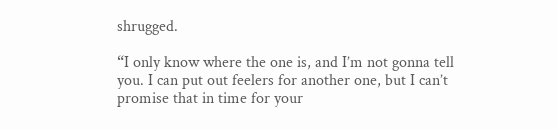shrugged.

“I only know where the one is, and I’m not gonna tell you. I can put out feelers for another one, but I can’t promise that in time for your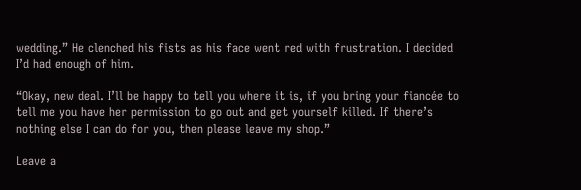wedding.” He clenched his fists as his face went red with frustration. I decided I’d had enough of him.

“Okay, new deal. I’ll be happy to tell you where it is, if you bring your fiancée to tell me you have her permission to go out and get yourself killed. If there’s nothing else I can do for you, then please leave my shop.”

Leave a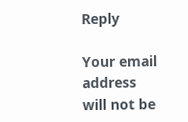Reply

Your email address will not be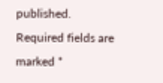published. Required fields are marked *